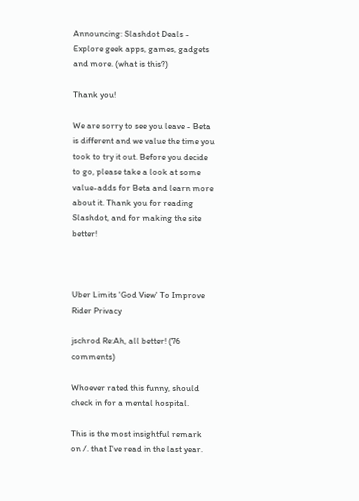Announcing: Slashdot Deals - Explore geek apps, games, gadgets and more. (what is this?)

Thank you!

We are sorry to see you leave - Beta is different and we value the time you took to try it out. Before you decide to go, please take a look at some value-adds for Beta and learn more about it. Thank you for reading Slashdot, and for making the site better!



Uber Limits 'God View' To Improve Rider Privacy

jschrod Re:Ah, all better! (76 comments)

Whoever rated this funny, should check in for a mental hospital.

This is the most insightful remark on /. that I've read in the last year.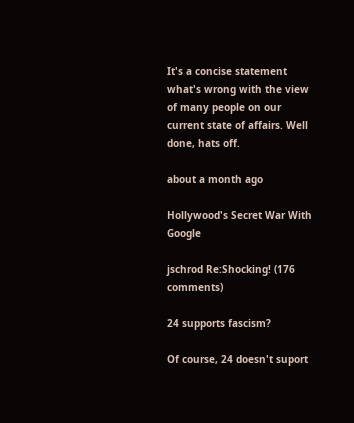It's a concise statement what's wrong with the view of many people on our current state of affairs. Well done, hats off.

about a month ago

Hollywood's Secret War With Google

jschrod Re:Shocking! (176 comments)

24 supports fascism?

Of course, 24 doesn't suport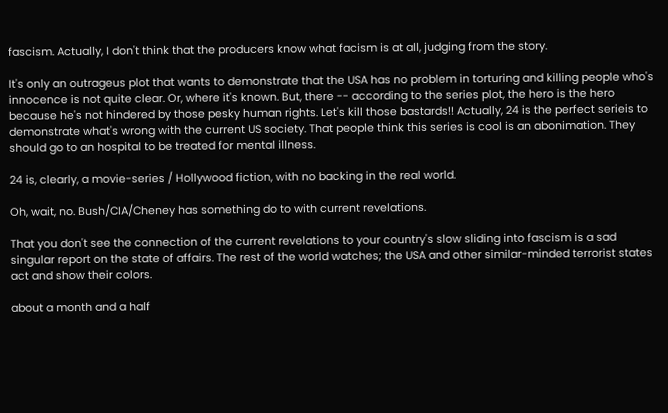fascism. Actually, I don't think that the producers know what facism is at all, judging from the story.

It's only an outrageus plot that wants to demonstrate that the USA has no problem in torturing and killing people who's innocence is not quite clear. Or, where it's known. But, there -- according to the series plot, the hero is the hero because he's not hindered by those pesky human rights. Let's kill those bastards!! Actually, 24 is the perfect serieis to demonstrate what's wrong with the current US society. That people think this series is cool is an abonimation. They should go to an hospital to be treated for mental illness.

24 is, clearly, a movie-series / Hollywood fiction, with no backing in the real world.

Oh, wait, no. Bush/CIA/Cheney has something do to with current revelations.

That you don't see the connection of the current revelations to your country's slow sliding into fascism is a sad singular report on the state of affairs. The rest of the world watches; the USA and other similar-minded terrorist states act and show their colors.

about a month and a half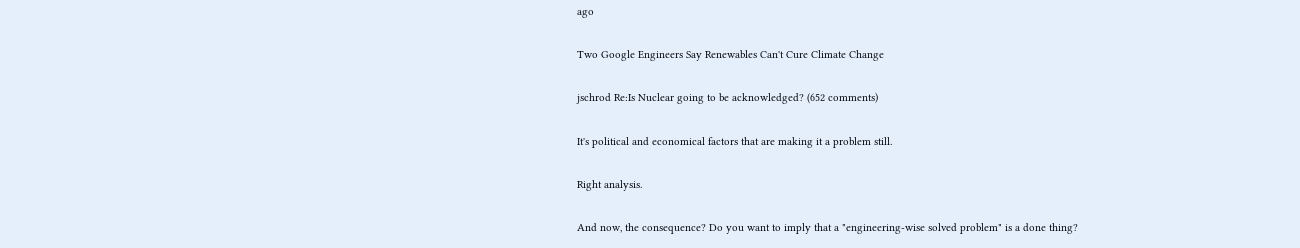ago

Two Google Engineers Say Renewables Can't Cure Climate Change

jschrod Re:Is Nuclear going to be acknowledged? (652 comments)

It's political and economical factors that are making it a problem still.

Right analysis.

And now, the consequence? Do you want to imply that a "engineering-wise solved problem" is a done thing?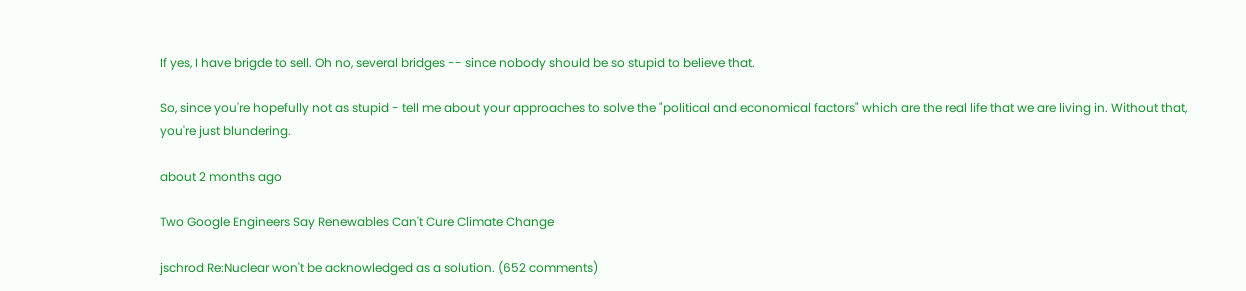If yes, I have brigde to sell. Oh no, several bridges -- since nobody should be so stupid to believe that.

So, since you're hopefully not as stupid - tell me about your approaches to solve the "political and economical factors" which are the real life that we are living in. Without that, you're just blundering.

about 2 months ago

Two Google Engineers Say Renewables Can't Cure Climate Change

jschrod Re:Nuclear won't be acknowledged as a solution. (652 comments)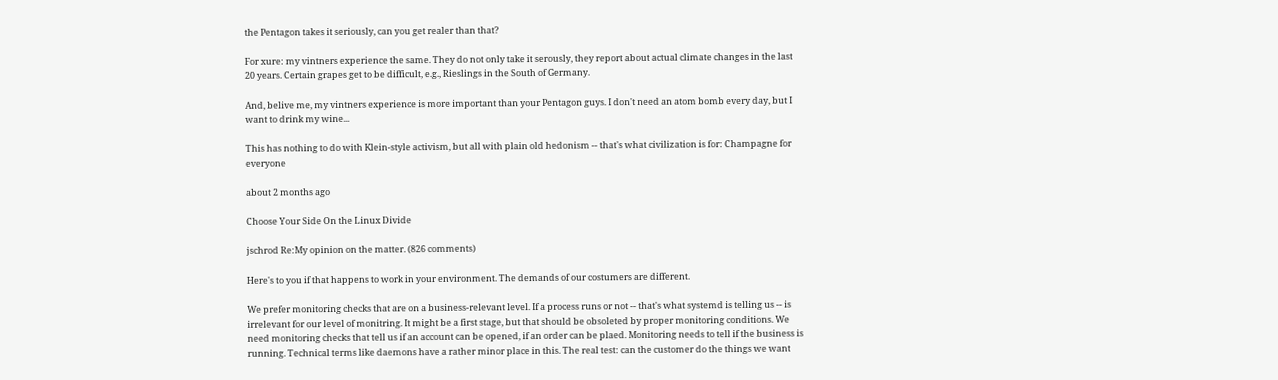the Pentagon takes it seriously, can you get realer than that?

For xure: my vintners experience the same. They do not only take it serously, they report about actual climate changes in the last 20 years. Certain grapes get to be difficult, e.g., Rieslings in the South of Germany.

And, belive me, my vintners experience is more important than your Pentagon guys. I don't need an atom bomb every day, but I want to drink my wine...

This has nothing to do with Klein-style activism, but all with plain old hedonism -- that's what civilization is for: Champagne for everyone

about 2 months ago

Choose Your Side On the Linux Divide

jschrod Re:My opinion on the matter. (826 comments)

Here's to you if that happens to work in your environment. The demands of our costumers are different.

We prefer monitoring checks that are on a business-relevant level. If a process runs or not -- that's what systemd is telling us -- is irrelevant for our level of monitring. It might be a first stage, but that should be obsoleted by proper monitoring conditions. We need monitoring checks that tell us if an account can be opened, if an order can be plaed. Monitoring needs to tell if the business is running. Technical terms like daemons have a rather minor place in this. The real test: can the customer do the things we want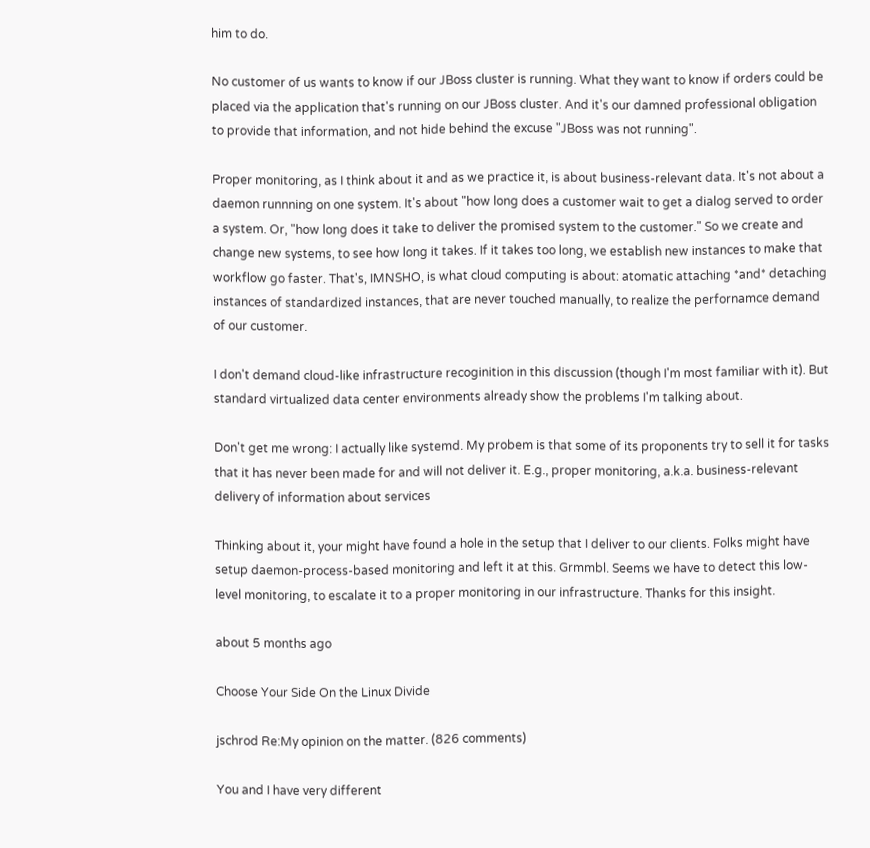him to do.

No customer of us wants to know if our JBoss cluster is running. What they want to know if orders could be placed via the application that's running on our JBoss cluster. And it's our damned professional obligation to provide that information, and not hide behind the excuse "JBoss was not running".

Proper monitoring, as I think about it and as we practice it, is about business-relevant data. It's not about a daemon runnning on one system. It's about "how long does a customer wait to get a dialog served to order a system. Or, "how long does it take to deliver the promised system to the customer." So we create and change new systems, to see how long it takes. If it takes too long, we establish new instances to make that workflow go faster. That's, IMNSHO, is what cloud computing is about: atomatic attaching *and* detaching instances of standardized instances, that are never touched manually, to realize the perfornamce demand of our customer.

I don't demand cloud-like infrastructure recoginition in this discussion (though I'm most familiar with it). But standard virtualized data center environments already show the problems I'm talking about.

Don't get me wrong: I actually like systemd. My probem is that some of its proponents try to sell it for tasks that it has never been made for and will not deliver it. E.g., proper monitoring, a.k.a. business-relevant delivery of information about services

Thinking about it, your might have found a hole in the setup that I deliver to our clients. Folks might have setup daemon-process-based monitoring and left it at this. Grmmbl. Seems we have to detect this low-level monitoring, to escalate it to a proper monitoring in our infrastructure. Thanks for this insight.

about 5 months ago

Choose Your Side On the Linux Divide

jschrod Re:My opinion on the matter. (826 comments)

You and I have very different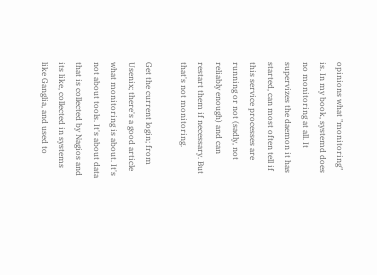opinions what "monitoring" is. In my book, systemd does no monitoring at all. It supervizes the daemon it has started, can most often tell if this service processes are running or not (sadly, not reliably enough) and can restart them if necessary. But that's not monitoring.

Get the current login; from Usenix; there's a good article what monitoring is about. It's not about tools. It's about data that is collected by Nagios and its like, collected in systems like Ganglia, and used to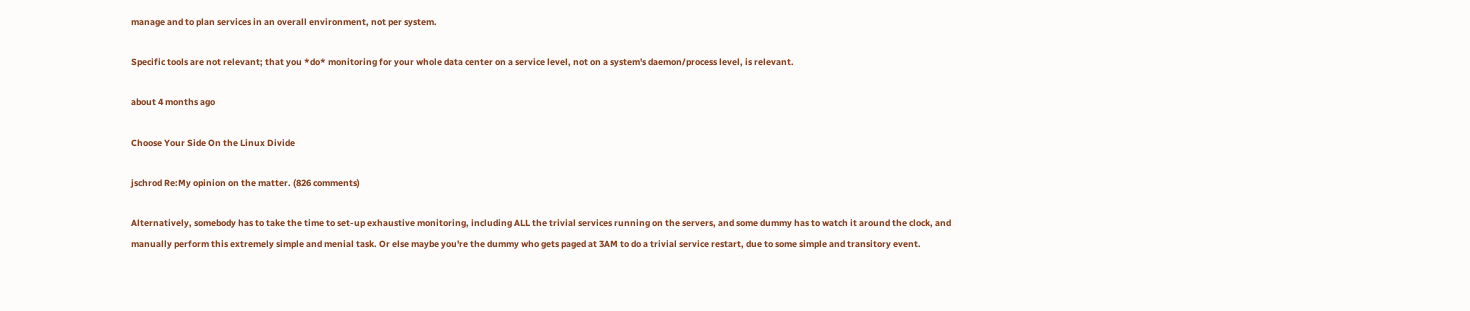manage and to plan services in an overall environment, not per system.

Specific tools are not relevant; that you *do* monitoring for your whole data center on a service level, not on a system's daemon/process level, is relevant.

about 4 months ago

Choose Your Side On the Linux Divide

jschrod Re:My opinion on the matter. (826 comments)

Alternatively, somebody has to take the time to set-up exhaustive monitoring, including ALL the trivial services running on the servers, and some dummy has to watch it around the clock, and manually perform this extremely simple and menial task. Or else maybe you're the dummy who gets paged at 3AM to do a trivial service restart, due to some simple and transitory event.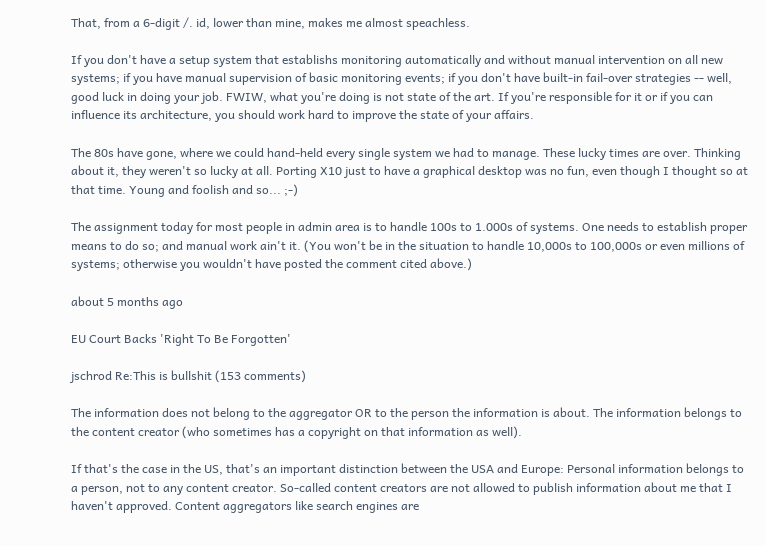That, from a 6-digit /. id, lower than mine, makes me almost speachless.

If you don't have a setup system that establishs monitoring automatically and without manual intervention on all new systems; if you have manual supervision of basic monitoring events; if you don't have built-in fail-over strategies -- well, good luck in doing your job. FWIW, what you're doing is not state of the art. If you're responsible for it or if you can influence its architecture, you should work hard to improve the state of your affairs.

The 80s have gone, where we could hand-held every single system we had to manage. These lucky times are over. Thinking about it, they weren't so lucky at all. Porting X10 just to have a graphical desktop was no fun, even though I thought so at that time. Young and foolish and so... ;-)

The assignment today for most people in admin area is to handle 100s to 1.000s of systems. One needs to establish proper means to do so; and manual work ain't it. (You won't be in the situation to handle 10,000s to 100,000s or even millions of systems; otherwise you wouldn't have posted the comment cited above.)

about 5 months ago

EU Court Backs 'Right To Be Forgotten'

jschrod Re:This is bullshit (153 comments)

The information does not belong to the aggregator OR to the person the information is about. The information belongs to the content creator (who sometimes has a copyright on that information as well).

If that's the case in the US, that's an important distinction between the USA and Europe: Personal information belongs to a person, not to any content creator. So-called content creators are not allowed to publish information about me that I haven't approved. Content aggregators like search engines are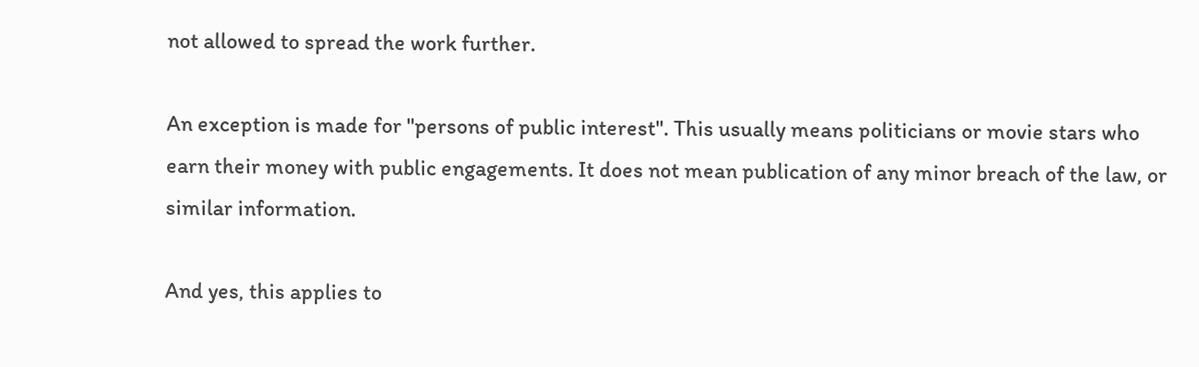not allowed to spread the work further.

An exception is made for "persons of public interest". This usually means politicians or movie stars who earn their money with public engagements. It does not mean publication of any minor breach of the law, or similar information.

And yes, this applies to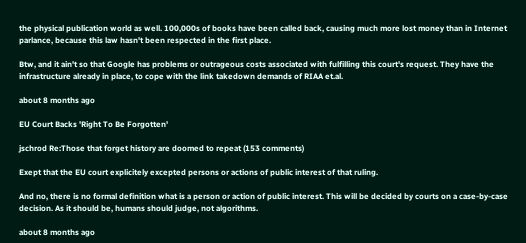the physical publication world as well. 100,000s of books have been called back, causing much more lost money than in Internet parlance, because this law hasn't been respected in the first place.

Btw, and it ain't so that Google has problems or outrageous costs associated with fulfilling this court's request. They have the infrastructure already in place, to cope with the link takedown demands of RIAA et.al.

about 8 months ago

EU Court Backs 'Right To Be Forgotten'

jschrod Re:Those that forget history are doomed to repeat (153 comments)

Exept that the EU court explicitely excepted persons or actions of public interest of that ruling.

And no, there is no formal definition what is a person or action of public interest. This will be decided by courts on a case-by-case decision. As it should be, humans should judge, not algorithms.

about 8 months ago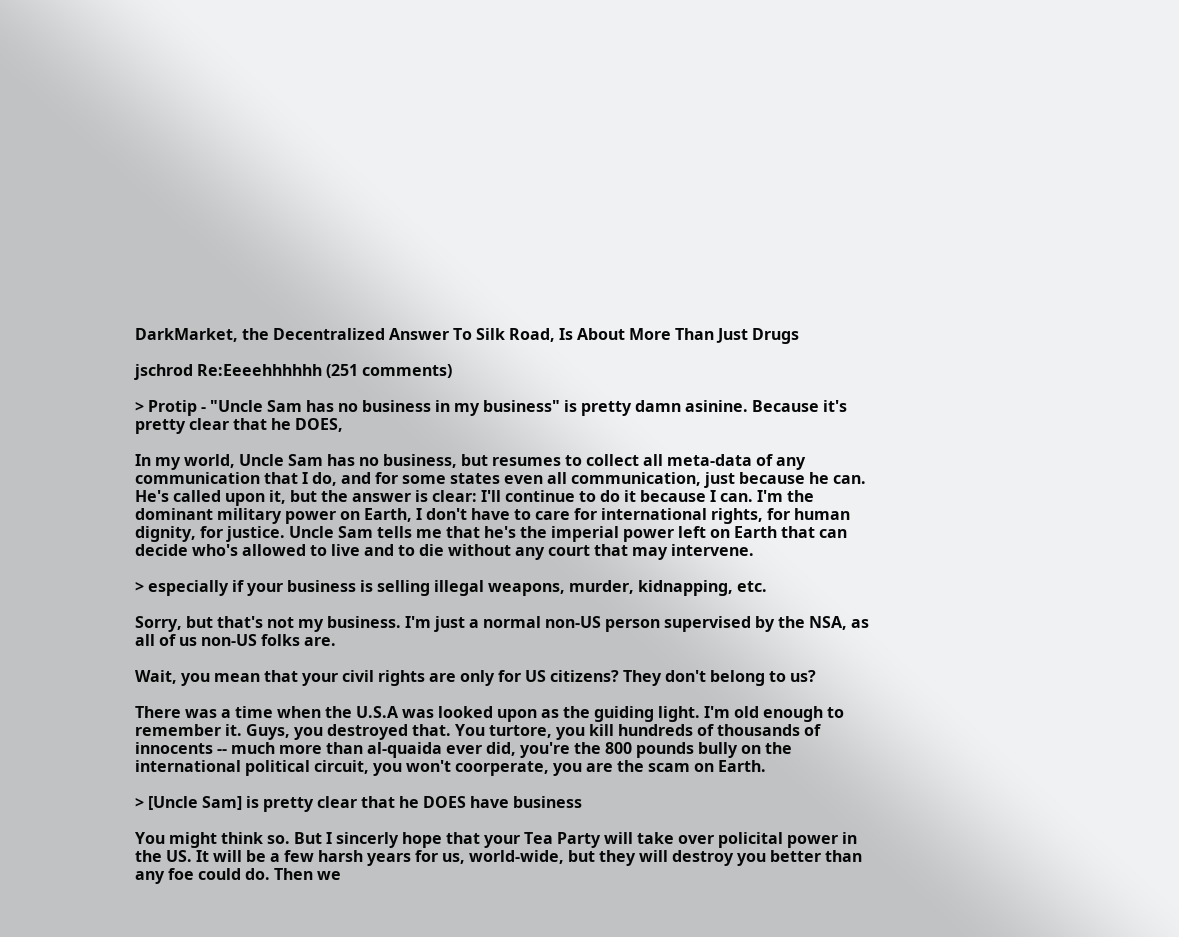DarkMarket, the Decentralized Answer To Silk Road, Is About More Than Just Drugs

jschrod Re:Eeeehhhhhh (251 comments)

> Protip - "Uncle Sam has no business in my business" is pretty damn asinine. Because it's pretty clear that he DOES,

In my world, Uncle Sam has no business, but resumes to collect all meta-data of any communication that I do, and for some states even all communication, just because he can. He's called upon it, but the answer is clear: I'll continue to do it because I can. I'm the dominant military power on Earth, I don't have to care for international rights, for human dignity, for justice. Uncle Sam tells me that he's the imperial power left on Earth that can decide who's allowed to live and to die without any court that may intervene.

> especially if your business is selling illegal weapons, murder, kidnapping, etc.

Sorry, but that's not my business. I'm just a normal non-US person supervised by the NSA, as all of us non-US folks are.

Wait, you mean that your civil rights are only for US citizens? They don't belong to us?

There was a time when the U.S.A was looked upon as the guiding light. I'm old enough to remember it. Guys, you destroyed that. You turtore, you kill hundreds of thousands of innocents -- much more than al-quaida ever did, you're the 800 pounds bully on the international political circuit, you won't coorperate, you are the scam on Earth.

> [Uncle Sam] is pretty clear that he DOES have business

You might think so. But I sincerly hope that your Tea Party will take over policital power in the US. It will be a few harsh years for us, world-wide, but they will destroy you better than any foe could do. Then we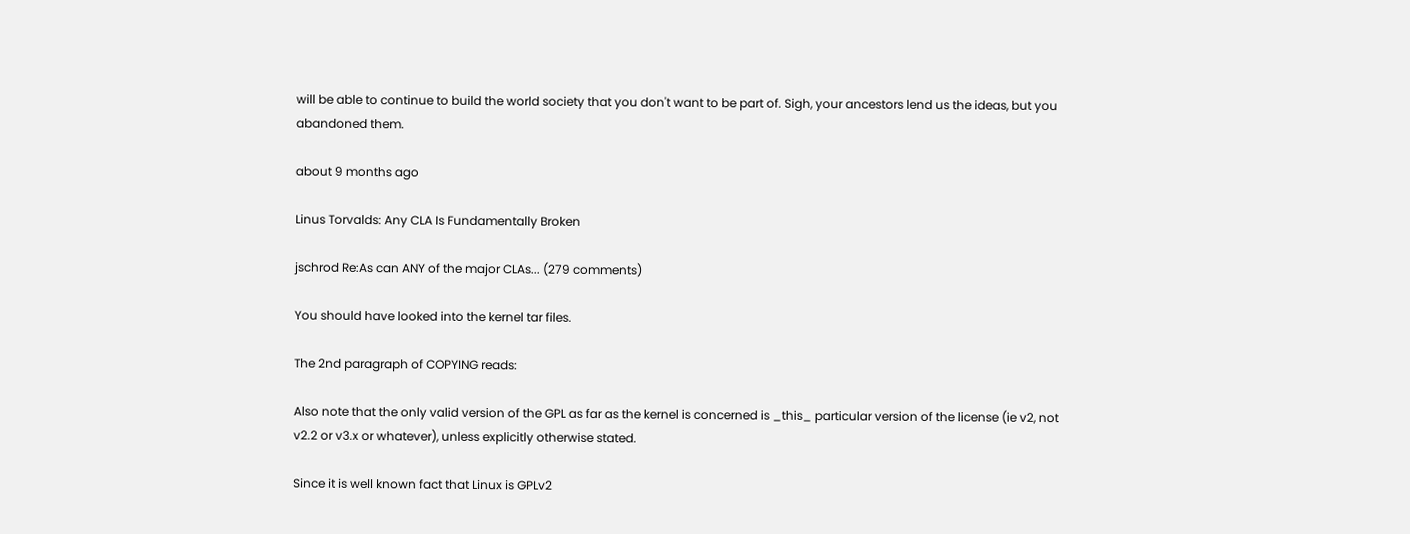will be able to continue to build the world society that you don't want to be part of. Sigh, your ancestors lend us the ideas, but you abandoned them.

about 9 months ago

Linus Torvalds: Any CLA Is Fundamentally Broken

jschrod Re:As can ANY of the major CLAs... (279 comments)

You should have looked into the kernel tar files.

The 2nd paragraph of COPYING reads:

Also note that the only valid version of the GPL as far as the kernel is concerned is _this_ particular version of the license (ie v2, not v2.2 or v3.x or whatever), unless explicitly otherwise stated.

Since it is well known fact that Linux is GPLv2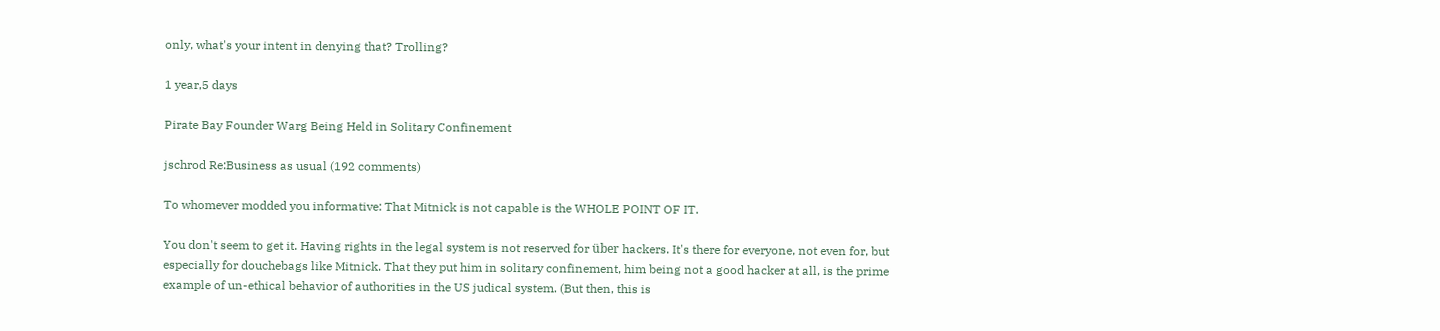only, what's your intent in denying that? Trolling?

1 year,5 days

Pirate Bay Founder Warg Being Held in Solitary Confinement

jschrod Re:Business as usual (192 comments)

To whomever modded you informative: That Mitnick is not capable is the WHOLE POINT OF IT.

You don't seem to get it. Having rights in the legal system is not reserved for über hackers. It's there for everyone, not even for, but especially for douchebags like Mitnick. That they put him in solitary confinement, him being not a good hacker at all, is the prime example of un-ethical behavior of authorities in the US judical system. (But then, this is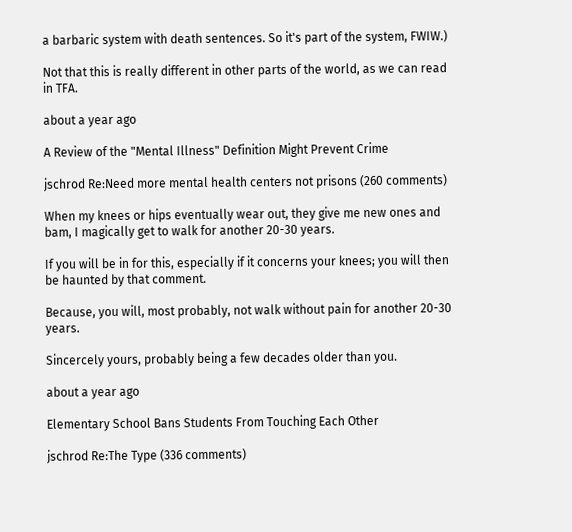a barbaric system with death sentences. So it's part of the system, FWIW.)

Not that this is really different in other parts of the world, as we can read in TFA.

about a year ago

A Review of the "Mental Illness" Definition Might Prevent Crime

jschrod Re:Need more mental health centers not prisons (260 comments)

When my knees or hips eventually wear out, they give me new ones and bam, I magically get to walk for another 20-30 years.

If you will be in for this, especially if it concerns your knees; you will then be haunted by that comment.

Because, you will, most probably, not walk without pain for another 20-30 years.

Sincercely yours, probably being a few decades older than you.

about a year ago

Elementary School Bans Students From Touching Each Other

jschrod Re:The Type (336 comments)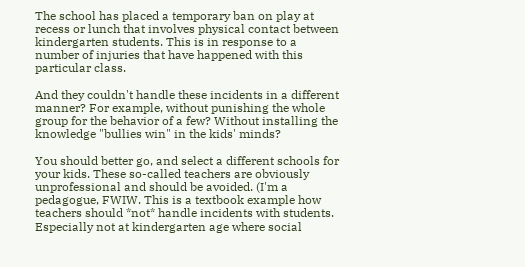The school has placed a temporary ban on play at recess or lunch that involves physical contact between kindergarten students. This is in response to a number of injuries that have happened with this particular class.

And they couldn't handle these incidents in a different manner? For example, without punishing the whole group for the behavior of a few? Without installing the knowledge "bullies win" in the kids' minds?

You should better go, and select a different schools for your kids. These so-called teachers are obviously unprofessional and should be avoided. (I'm a pedagogue, FWIW. This is a textbook example how teachers should *not* handle incidents with students. Especially not at kindergarten age where social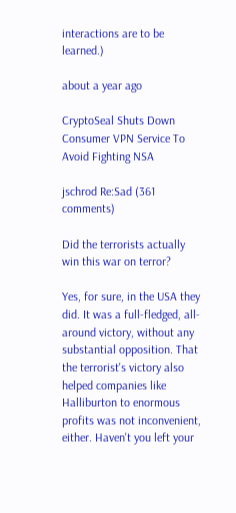interactions are to be learned.)

about a year ago

CryptoSeal Shuts Down Consumer VPN Service To Avoid Fighting NSA

jschrod Re:Sad (361 comments)

Did the terrorists actually win this war on terror?

Yes, for sure, in the USA they did. It was a full-fledged, all-around victory, without any substantial opposition. That the terrorist's victory also helped companies like Halliburton to enormous profits was not inconvenient, either. Haven't you left your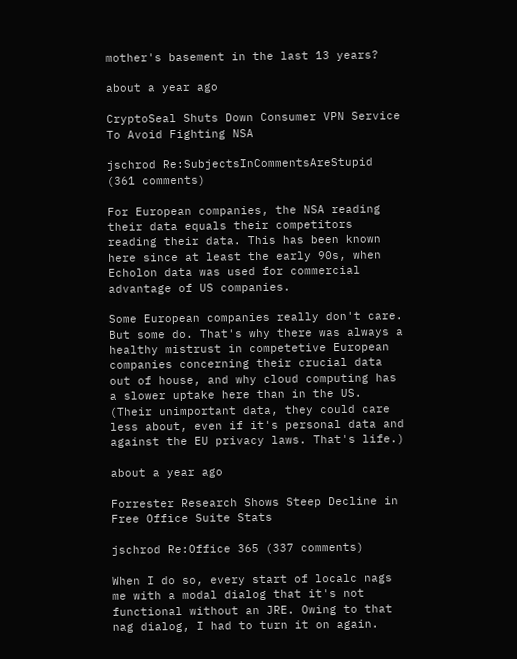mother's basement in the last 13 years?

about a year ago

CryptoSeal Shuts Down Consumer VPN Service To Avoid Fighting NSA

jschrod Re:SubjectsInCommentsAreStupid (361 comments)

For European companies, the NSA reading their data equals their competitors reading their data. This has been known here since at least the early 90s, when Echolon data was used for commercial advantage of US companies.

Some European companies really don't care. But some do. That's why there was always a healthy mistrust in competetive European companies concerning their crucial data out of house, and why cloud computing has a slower uptake here than in the US. (Their unimportant data, they could care less about, even if it's personal data and against the EU privacy laws. That's life.)

about a year ago

Forrester Research Shows Steep Decline in Free Office Suite Stats

jschrod Re:Office 365 (337 comments)

When I do so, every start of localc nags me with a modal dialog that it's not functional without an JRE. Owing to that nag dialog, I had to turn it on again.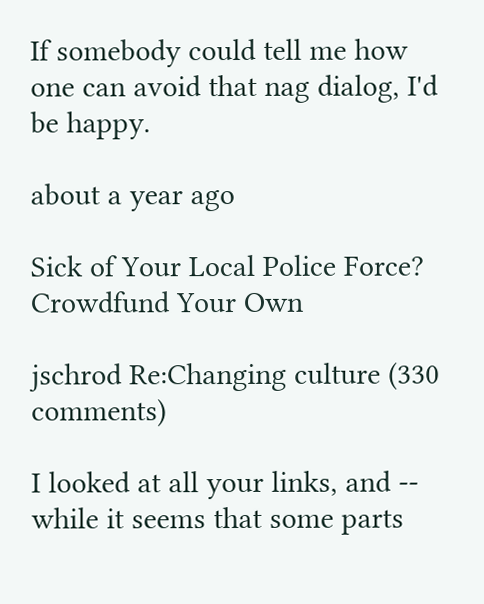If somebody could tell me how one can avoid that nag dialog, I'd be happy.

about a year ago

Sick of Your Local Police Force? Crowdfund Your Own

jschrod Re:Changing culture (330 comments)

I looked at all your links, and -- while it seems that some parts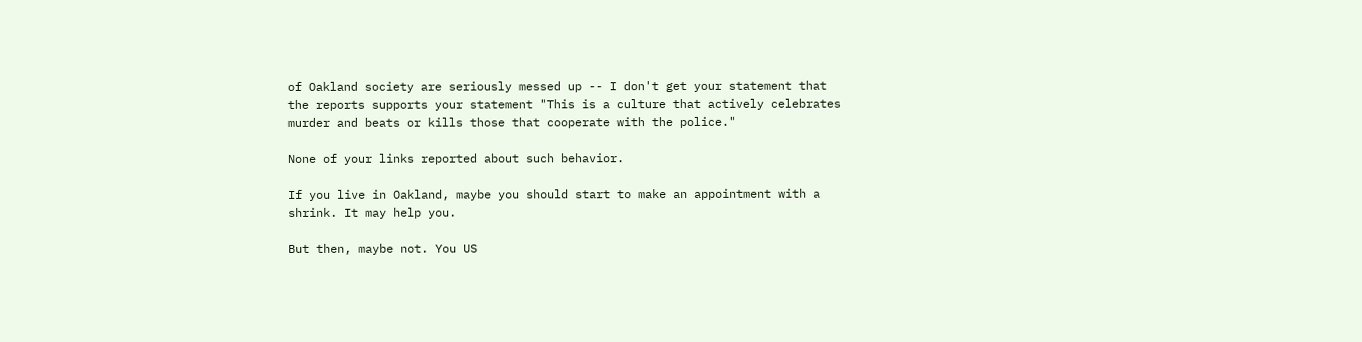of Oakland society are seriously messed up -- I don't get your statement that the reports supports your statement "This is a culture that actively celebrates murder and beats or kills those that cooperate with the police."

None of your links reported about such behavior.

If you live in Oakland, maybe you should start to make an appointment with a shrink. It may help you.

But then, maybe not. You US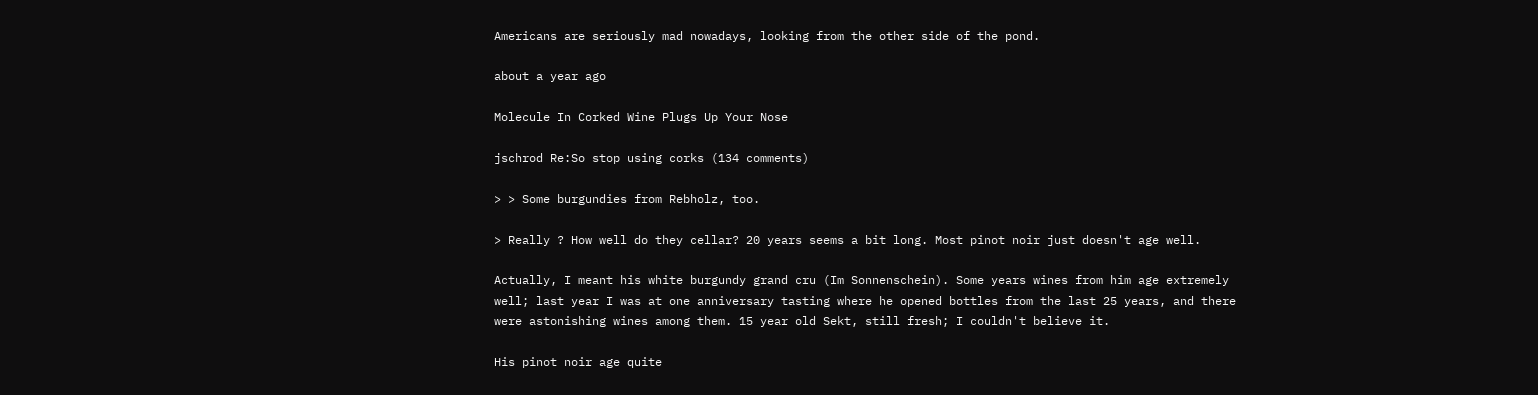Americans are seriously mad nowadays, looking from the other side of the pond.

about a year ago

Molecule In Corked Wine Plugs Up Your Nose

jschrod Re:So stop using corks (134 comments)

> > Some burgundies from Rebholz, too.

> Really ? How well do they cellar? 20 years seems a bit long. Most pinot noir just doesn't age well.

Actually, I meant his white burgundy grand cru (Im Sonnenschein). Some years wines from him age extremely well; last year I was at one anniversary tasting where he opened bottles from the last 25 years, and there were astonishing wines among them. 15 year old Sekt, still fresh; I couldn't believe it.

His pinot noir age quite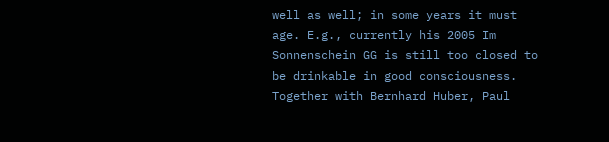well as well; in some years it must age. E.g., currently his 2005 Im Sonnenschein GG is still too closed to be drinkable in good consciousness. Together with Bernhard Huber, Paul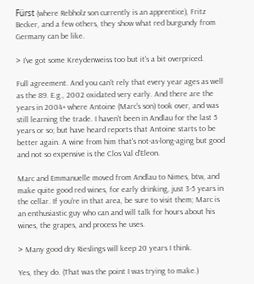Fürst (where Rebholz son currently is an apprentice), Fritz Becker, and a few others, they show what red burgundy from Germany can be like.

> I've got some Kreydenweiss too but it's a bit overpriced.

Full agreement. And you can't rely that every year ages as well as the 89. E.g., 2002 oxidated very early. And there are the years in 2004+ where Antoine (Marc's son) took over, and was still learning the trade. I haven't been in Andlau for the last 5 years or so; but have heard reports that Antoine starts to be better again. A wine from him that's not-as-long-aging but good and not so expensive is the Clos Val d'Eleon.

Marc and Emmanuelle moved from Andlau to Nimes, btw, and make quite good red wines, for early drinking, just 3-5 years in the cellar. If you're in that area, be sure to visit them; Marc is an enthusiastic guy who can and will talk for hours about his wines, the grapes, and process he uses.

> Many good dry Rieslings will keep 20 years I think.

Yes, they do. (That was the point I was trying to make.)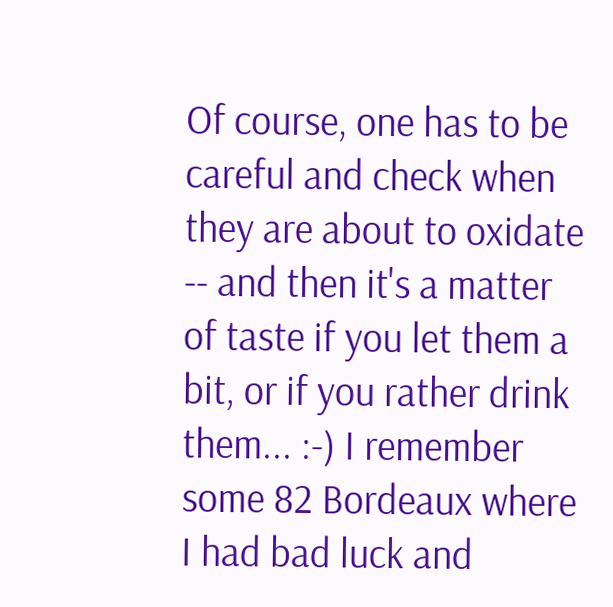Of course, one has to be careful and check when they are about to oxidate -- and then it's a matter of taste if you let them a bit, or if you rather drink them... :-) I remember some 82 Bordeaux where I had bad luck and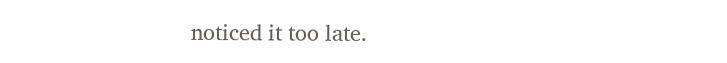noticed it too late.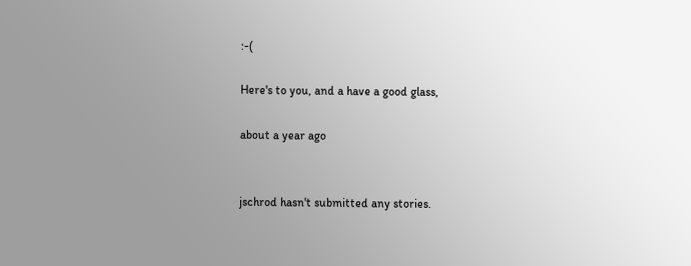:-(

Here's to you, and a have a good glass,

about a year ago


jschrod hasn't submitted any stories.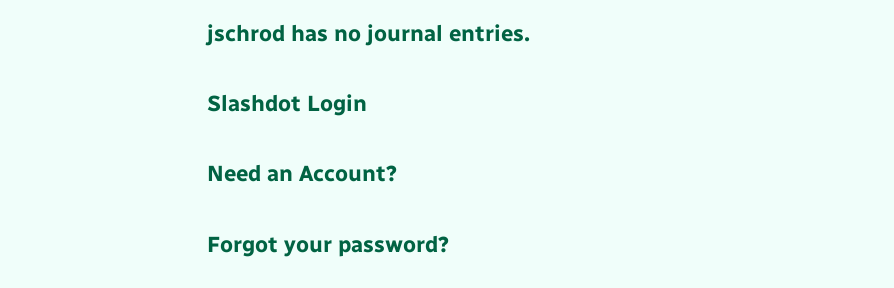jschrod has no journal entries.

Slashdot Login

Need an Account?

Forgot your password?